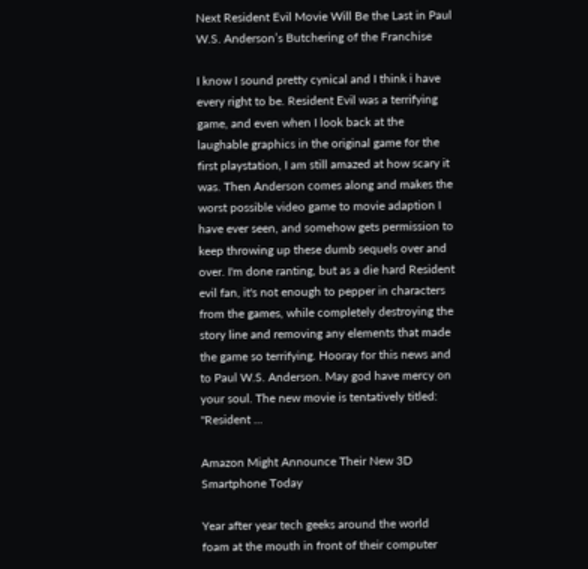Next Resident Evil Movie Will Be the Last in Paul W.S. Anderson’s Butchering of the Franchise

I know I sound pretty cynical and I think i have every right to be. Resident Evil was a terrifying game, and even when I look back at the laughable graphics in the original game for the first playstation, I am still amazed at how scary it was. Then Anderson comes along and makes the worst possible video game to movie adaption I have ever seen, and somehow gets permission to keep throwing up these dumb sequels over and over. I'm done ranting, but as a die hard Resident evil fan, it's not enough to pepper in characters from the games, while completely destroying the story line and removing any elements that made the game so terrifying. Hooray for this news and to Paul W.S. Anderson. May god have mercy on your soul. The new movie is tentatively titled: "Resident ...

Amazon Might Announce Their New 3D Smartphone Today

Year after year tech geeks around the world foam at the mouth in front of their computer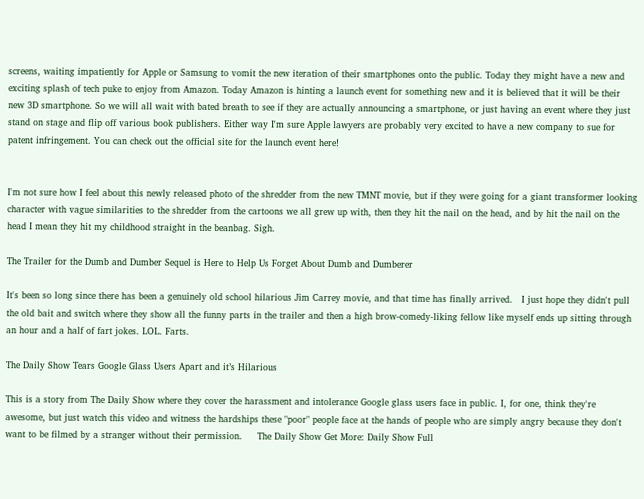screens, waiting impatiently for Apple or Samsung to vomit the new iteration of their smartphones onto the public. Today they might have a new and exciting splash of tech puke to enjoy from Amazon. Today Amazon is hinting a launch event for something new and it is believed that it will be their new 3D smartphone. So we will all wait with bated breath to see if they are actually announcing a smartphone, or just having an event where they just stand on stage and flip off various book publishers. Either way I'm sure Apple lawyers are probably very excited to have a new company to sue for patent infringement. You can check out the official site for the launch event here!


I'm not sure how I feel about this newly released photo of the shredder from the new TMNT movie, but if they were going for a giant transformer looking character with vague similarities to the shredder from the cartoons we all grew up with, then they hit the nail on the head, and by hit the nail on the head I mean they hit my childhood straight in the beanbag. Sigh.

The Trailer for the Dumb and Dumber Sequel is Here to Help Us Forget About Dumb and Dumberer

It's been so long since there has been a genuinely old school hilarious Jim Carrey movie, and that time has finally arrived.   I just hope they didn't pull the old bait and switch where they show all the funny parts in the trailer and then a high brow-comedy-liking fellow like myself ends up sitting through an hour and a half of fart jokes. LOL. Farts.

The Daily Show Tears Google Glass Users Apart and it’s Hilarious

This is a story from The Daily Show where they cover the harassment and intolerance Google glass users face in public. I, for one, think they're awesome, but just watch this video and witness the hardships these "poor" people face at the hands of people who are simply angry because they don't want to be filmed by a stranger without their permission.     The Daily Show Get More: Daily Show Full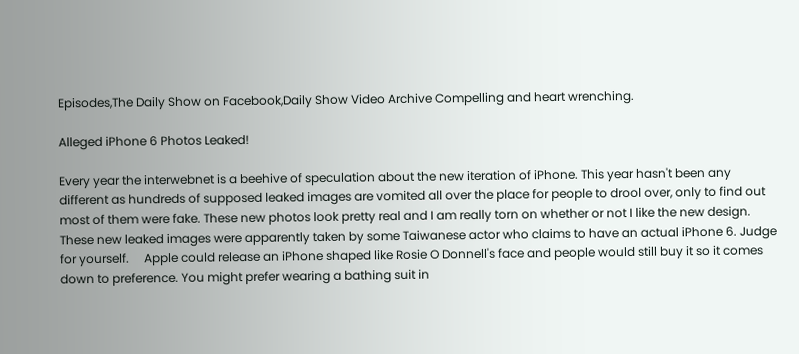Episodes,The Daily Show on Facebook,Daily Show Video Archive Compelling and heart wrenching.

Alleged iPhone 6 Photos Leaked!

Every year the interwebnet is a beehive of speculation about the new iteration of iPhone. This year hasn't been any different as hundreds of supposed leaked images are vomited all over the place for people to drool over, only to find out most of them were fake. These new photos look pretty real and I am really torn on whether or not I like the new design. These new leaked images were apparently taken by some Taiwanese actor who claims to have an actual iPhone 6. Judge for yourself.     Apple could release an iPhone shaped like Rosie O Donnell's face and people would still buy it so it comes down to preference. You might prefer wearing a bathing suit in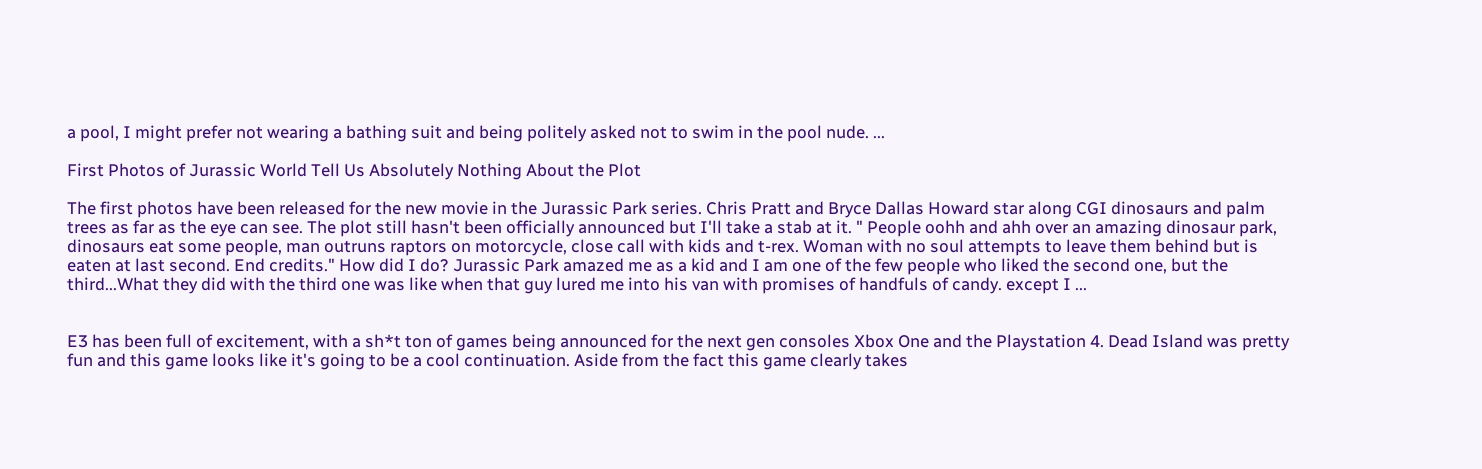a pool, I might prefer not wearing a bathing suit and being politely asked not to swim in the pool nude. ...

First Photos of Jurassic World Tell Us Absolutely Nothing About the Plot

The first photos have been released for the new movie in the Jurassic Park series. Chris Pratt and Bryce Dallas Howard star along CGI dinosaurs and palm trees as far as the eye can see. The plot still hasn't been officially announced but I'll take a stab at it. " People oohh and ahh over an amazing dinosaur park, dinosaurs eat some people, man outruns raptors on motorcycle, close call with kids and t-rex. Woman with no soul attempts to leave them behind but is eaten at last second. End credits." How did I do? Jurassic Park amazed me as a kid and I am one of the few people who liked the second one, but the third...What they did with the third one was like when that guy lured me into his van with promises of handfuls of candy. except I ...


E3 has been full of excitement, with a sh*t ton of games being announced for the next gen consoles Xbox One and the Playstation 4. Dead Island was pretty fun and this game looks like it's going to be a cool continuation. Aside from the fact this game clearly takes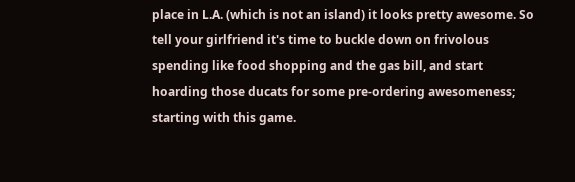place in L.A. (which is not an island) it looks pretty awesome. So tell your girlfriend it's time to buckle down on frivolous spending like food shopping and the gas bill, and start hoarding those ducats for some pre-ordering awesomeness; starting with this game.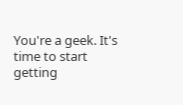You're a geek. It's time to start getting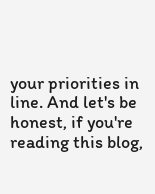your priorities in line. And let's be honest, if you're reading this blog,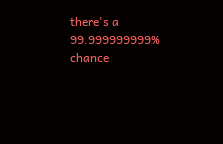there's a 99.999999999% chance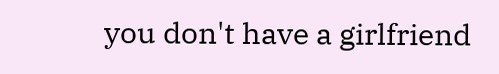you don't have a girlfriend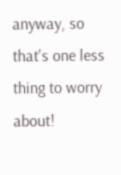anyway, so that's one less thing to worry about!